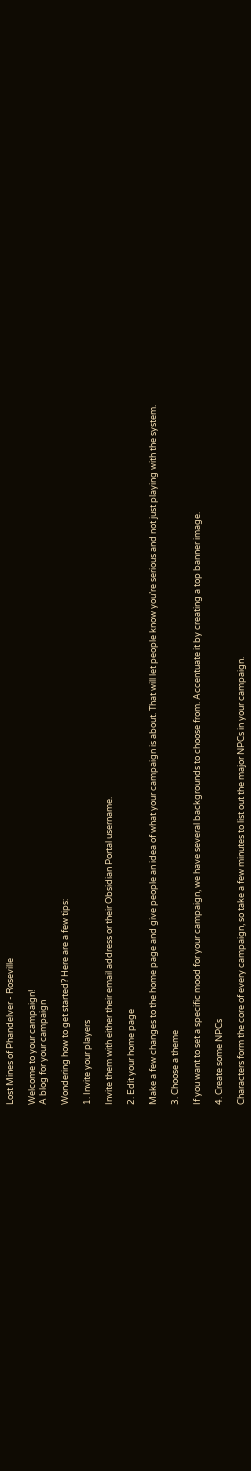Lost Mines of Phandelver - Roseville

Welcome to your campaign!
A blog for your campaign

Wondering how to get started? Here are a few tips:

1. Invite your players

Invite them with either their email address or their Obsidian Portal username.

2. Edit your home page

Make a few changes to the home page and give people an idea of what your campaign is about. That will let people know you’re serious and not just playing with the system.

3. Choose a theme

If you want to set a specific mood for your campaign, we have several backgrounds to choose from. Accentuate it by creating a top banner image.

4. Create some NPCs

Characters form the core of every campaign, so take a few minutes to list out the major NPCs in your campaign.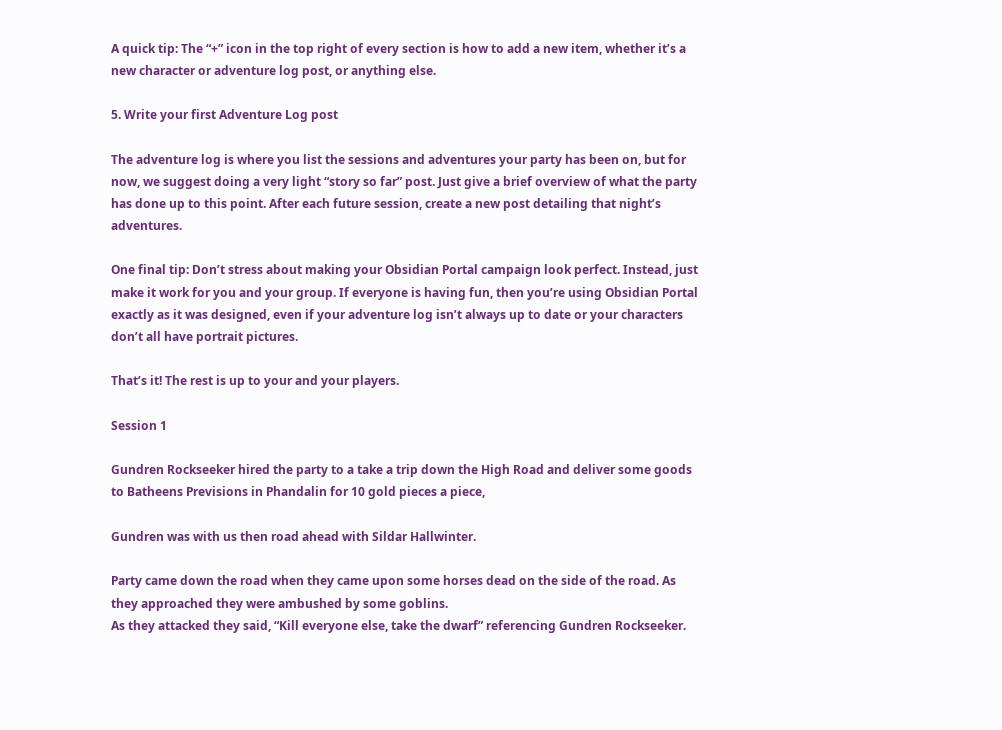A quick tip: The “+” icon in the top right of every section is how to add a new item, whether it’s a new character or adventure log post, or anything else.

5. Write your first Adventure Log post

The adventure log is where you list the sessions and adventures your party has been on, but for now, we suggest doing a very light “story so far” post. Just give a brief overview of what the party has done up to this point. After each future session, create a new post detailing that night’s adventures.

One final tip: Don’t stress about making your Obsidian Portal campaign look perfect. Instead, just make it work for you and your group. If everyone is having fun, then you’re using Obsidian Portal exactly as it was designed, even if your adventure log isn’t always up to date or your characters don’t all have portrait pictures.

That’s it! The rest is up to your and your players.

Session 1

Gundren Rockseeker hired the party to a take a trip down the High Road and deliver some goods to Batheens Previsions in Phandalin for 10 gold pieces a piece,

Gundren was with us then road ahead with Sildar Hallwinter.

Party came down the road when they came upon some horses dead on the side of the road. As they approached they were ambushed by some goblins.
As they attacked they said, “Kill everyone else, take the dwarf” referencing Gundren Rockseeker.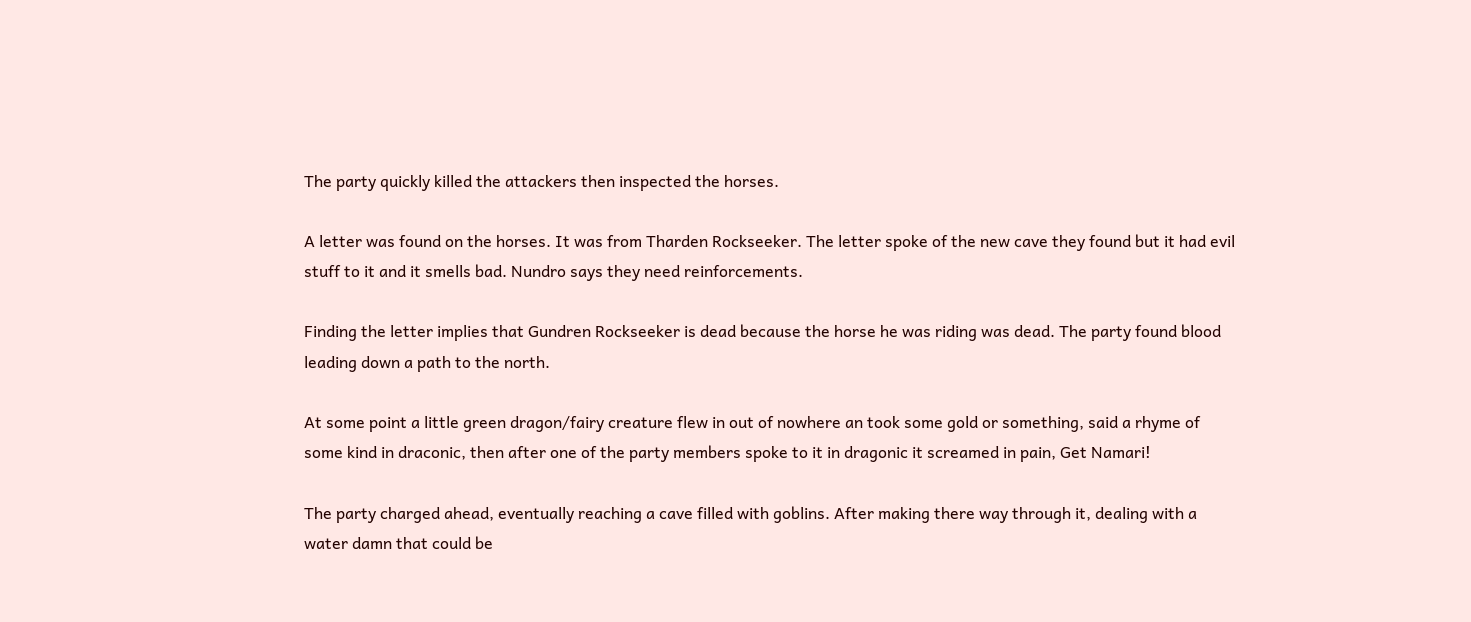The party quickly killed the attackers then inspected the horses.

A letter was found on the horses. It was from Tharden Rockseeker. The letter spoke of the new cave they found but it had evil stuff to it and it smells bad. Nundro says they need reinforcements.

Finding the letter implies that Gundren Rockseeker is dead because the horse he was riding was dead. The party found blood leading down a path to the north.

At some point a little green dragon/fairy creature flew in out of nowhere an took some gold or something, said a rhyme of some kind in draconic, then after one of the party members spoke to it in dragonic it screamed in pain, Get Namari!

The party charged ahead, eventually reaching a cave filled with goblins. After making there way through it, dealing with a water damn that could be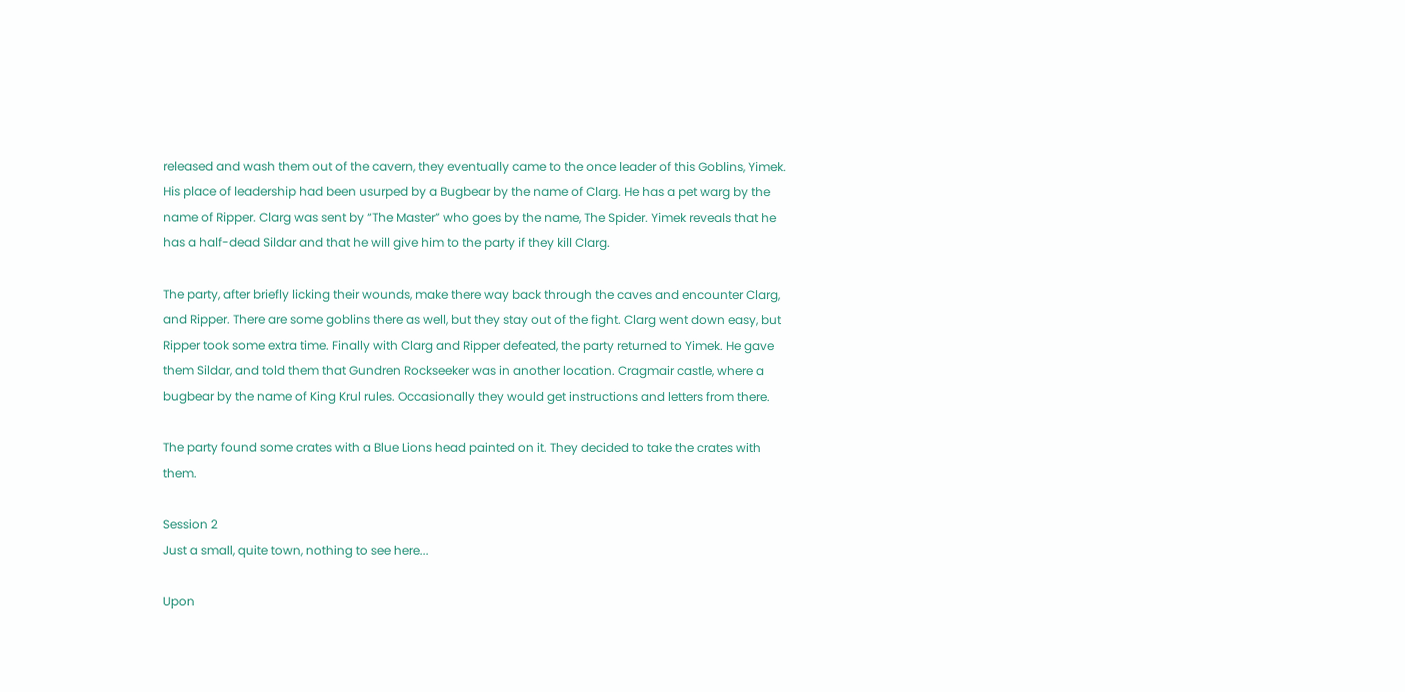released and wash them out of the cavern, they eventually came to the once leader of this Goblins, Yimek. His place of leadership had been usurped by a Bugbear by the name of Clarg. He has a pet warg by the name of Ripper. Clarg was sent by “The Master” who goes by the name, The Spider. Yimek reveals that he has a half-dead Sildar and that he will give him to the party if they kill Clarg.

The party, after briefly licking their wounds, make there way back through the caves and encounter Clarg, and Ripper. There are some goblins there as well, but they stay out of the fight. Clarg went down easy, but Ripper took some extra time. Finally with Clarg and Ripper defeated, the party returned to Yimek. He gave them Sildar, and told them that Gundren Rockseeker was in another location. Cragmair castle, where a bugbear by the name of King Krul rules. Occasionally they would get instructions and letters from there.

The party found some crates with a Blue Lions head painted on it. They decided to take the crates with them.

Session 2
Just a small, quite town, nothing to see here...

Upon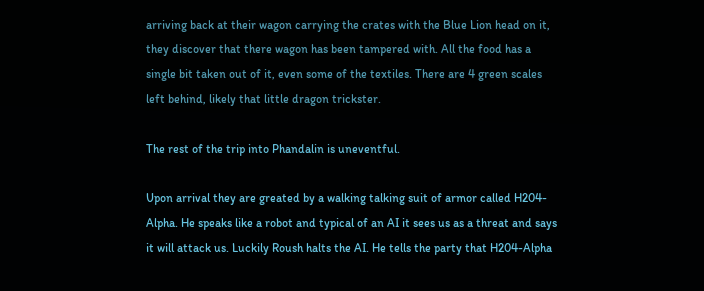arriving back at their wagon carrying the crates with the Blue Lion head on it, they discover that there wagon has been tampered with. All the food has a single bit taken out of it, even some of the textiles. There are 4 green scales left behind, likely that little dragon trickster.

The rest of the trip into Phandalin is uneventful.

Upon arrival they are greated by a walking talking suit of armor called H204-Alpha. He speaks like a robot and typical of an AI it sees us as a threat and says it will attack us. Luckily Roush halts the AI. He tells the party that H204-Alpha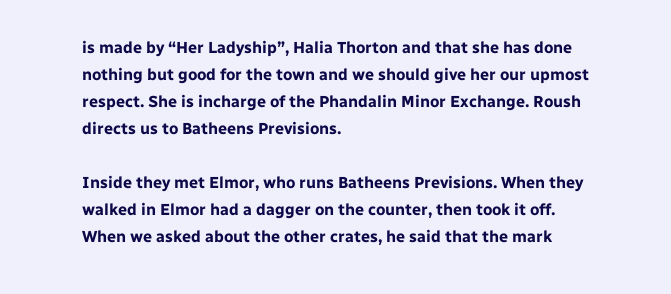is made by “Her Ladyship”, Halia Thorton and that she has done nothing but good for the town and we should give her our upmost respect. She is incharge of the Phandalin Minor Exchange. Roush directs us to Batheens Previsions.

Inside they met Elmor, who runs Batheens Previsions. When they walked in Elmor had a dagger on the counter, then took it off. When we asked about the other crates, he said that the mark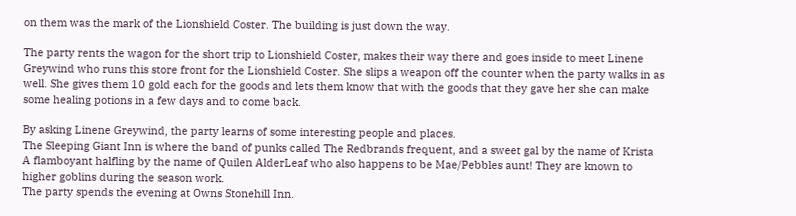on them was the mark of the Lionshield Coster. The building is just down the way.

The party rents the wagon for the short trip to Lionshield Coster, makes their way there and goes inside to meet Linene Greywind who runs this store front for the Lionshield Coster. She slips a weapon off the counter when the party walks in as well. She gives them 10 gold each for the goods and lets them know that with the goods that they gave her she can make some healing potions in a few days and to come back.

By asking Linene Greywind, the party learns of some interesting people and places.
The Sleeping Giant Inn is where the band of punks called The Redbrands frequent, and a sweet gal by the name of Krista
A flamboyant halfling by the name of Quilen AlderLeaf who also happens to be Mae/Pebbles aunt! They are known to higher goblins during the season work.
The party spends the evening at Owns Stonehill Inn.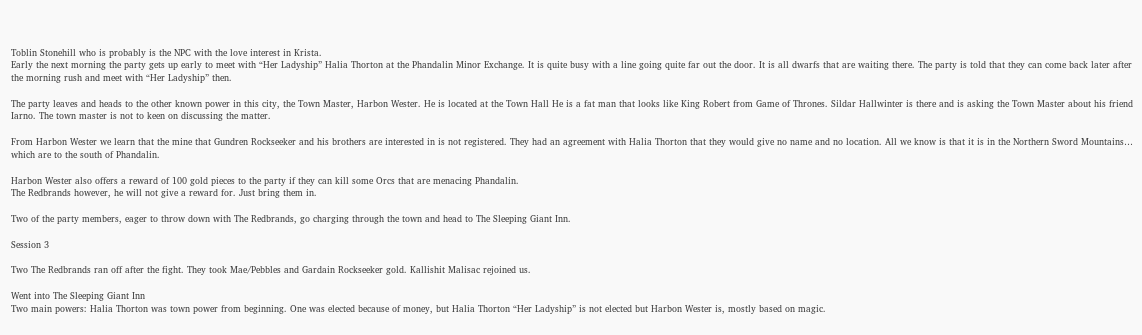Toblin Stonehill who is probably is the NPC with the love interest in Krista.
Early the next morning the party gets up early to meet with “Her Ladyship” Halia Thorton at the Phandalin Minor Exchange. It is quite busy with a line going quite far out the door. It is all dwarfs that are waiting there. The party is told that they can come back later after the morning rush and meet with “Her Ladyship” then.

The party leaves and heads to the other known power in this city, the Town Master, Harbon Wester. He is located at the Town Hall He is a fat man that looks like King Robert from Game of Thrones. Sildar Hallwinter is there and is asking the Town Master about his friend Iarno. The town master is not to keen on discussing the matter.

From Harbon Wester we learn that the mine that Gundren Rockseeker and his brothers are interested in is not registered. They had an agreement with Halia Thorton that they would give no name and no location. All we know is that it is in the Northern Sword Mountains… which are to the south of Phandalin.

Harbon Wester also offers a reward of 100 gold pieces to the party if they can kill some Orcs that are menacing Phandalin.
The Redbrands however, he will not give a reward for. Just bring them in.

Two of the party members, eager to throw down with The Redbrands, go charging through the town and head to The Sleeping Giant Inn.

Session 3

Two The Redbrands ran off after the fight. They took Mae/Pebbles and Gardain Rockseeker gold. Kallishit Malisac rejoined us.

Went into The Sleeping Giant Inn
Two main powers: Halia Thorton was town power from beginning. One was elected because of money, but Halia Thorton “Her Ladyship” is not elected but Harbon Wester is, mostly based on magic.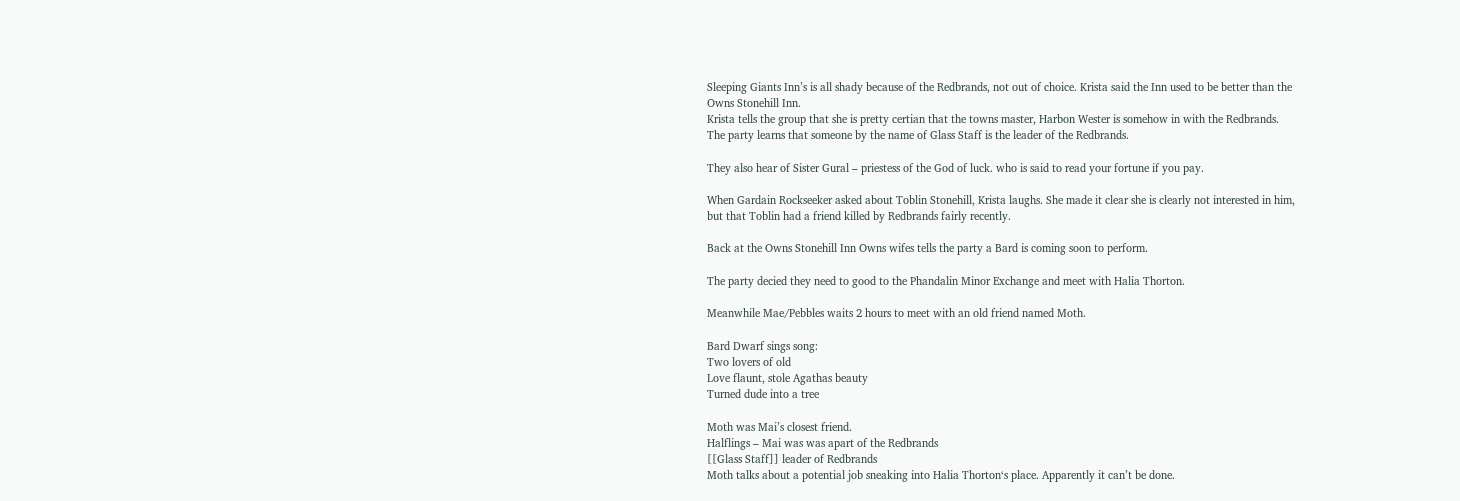Sleeping Giants Inn’s is all shady because of the Redbrands, not out of choice. Krista said the Inn used to be better than the Owns Stonehill Inn.
Krista tells the group that she is pretty certian that the towns master, Harbon Wester is somehow in with the Redbrands.
The party learns that someone by the name of Glass Staff is the leader of the Redbrands.

They also hear of Sister Gural – priestess of the God of luck. who is said to read your fortune if you pay.

When Gardain Rockseeker asked about Toblin Stonehill, Krista laughs. She made it clear she is clearly not interested in him, but that Toblin had a friend killed by Redbrands fairly recently.

Back at the Owns Stonehill Inn Owns wifes tells the party a Bard is coming soon to perform.

The party decied they need to good to the Phandalin Minor Exchange and meet with Halia Thorton.

Meanwhile Mae/Pebbles waits 2 hours to meet with an old friend named Moth.

Bard Dwarf sings song:
Two lovers of old
Love flaunt, stole Agathas beauty
Turned dude into a tree

Moth was Mai’s closest friend.
Halflings – Mai was was apart of the Redbrands
[[Glass Staff]] leader of Redbrands
Moth talks about a potential job sneaking into Halia Thorton‘s place. Apparently it can’t be done.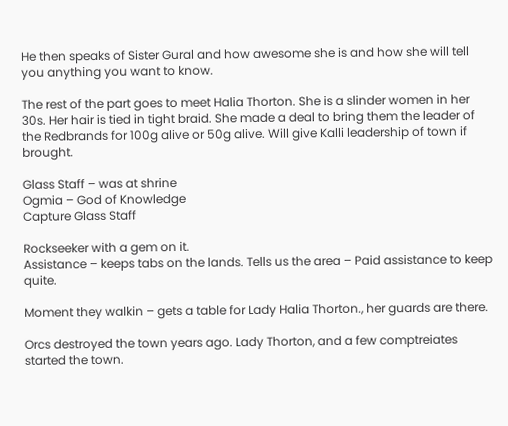He then speaks of Sister Gural and how awesome she is and how she will tell you anything you want to know.

The rest of the part goes to meet Halia Thorton. She is a slinder women in her 30s. Her hair is tied in tight braid. She made a deal to bring them the leader of the Redbrands for 100g alive or 50g alive. Will give Kalli leadership of town if brought.

Glass Staff – was at shrine
Ogmia – God of Knowledge
Capture Glass Staff

Rockseeker with a gem on it.
Assistance – keeps tabs on the lands. Tells us the area – Paid assistance to keep quite.

Moment they walkin – gets a table for Lady Halia Thorton., her guards are there.

Orcs destroyed the town years ago. Lady Thorton, and a few comptreiates started the town.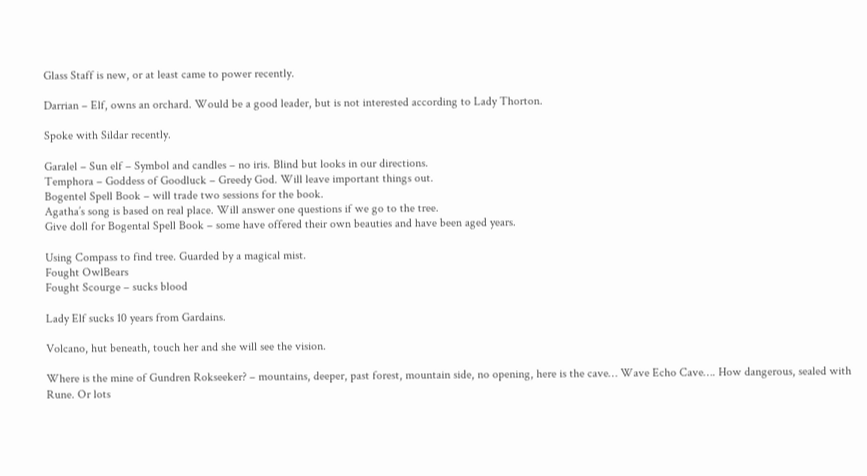Glass Staff is new, or at least came to power recently.

Darrian – Elf, owns an orchard. Would be a good leader, but is not interested according to Lady Thorton.

Spoke with Sildar recently.

Garalel – Sun elf – Symbol and candles – no iris. Blind but looks in our directions.
Temphora – Goddess of Goodluck – Greedy God. Will leave important things out.
Bogentel Spell Book – will trade two sessions for the book.
Agatha’s song is based on real place. Will answer one questions if we go to the tree.
Give doll for Bogental Spell Book – some have offered their own beauties and have been aged years.

Using Compass to find tree. Guarded by a magical mist.
Fought OwlBears
Fought Scourge – sucks blood

Lady Elf sucks 10 years from Gardains.

Volcano, hut beneath, touch her and she will see the vision.

Where is the mine of Gundren Rokseeker? – mountains, deeper, past forest, mountain side, no opening, here is the cave… Wave Echo Cave…. How dangerous, sealed with Rune. Or lots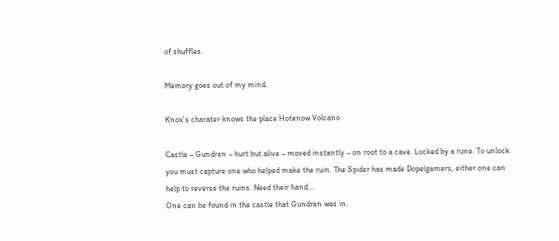of shuffles.

Memory goes out of my mind.

Knox’s charater knows the place Hotenow Volcano

Castle – Gundren – hurt but alive – moved instantly – on root to a cave. Locked by a rune. To unlock you must capture one who helped make the ruin. The Spider has made Dopelgamers, either one can help to reverse the ruins. Need their hand…
One can be found in the castle that Gundren was in.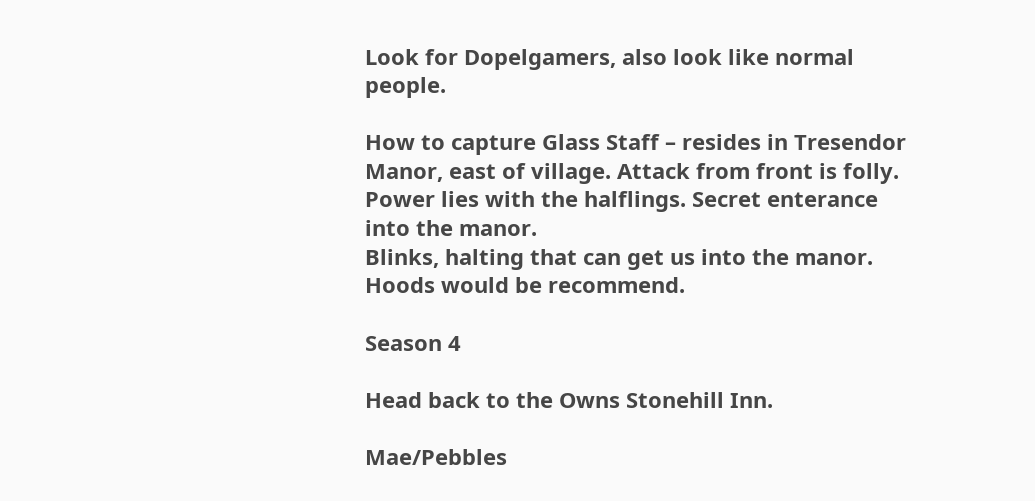Look for Dopelgamers, also look like normal people.

How to capture Glass Staff – resides in Tresendor Manor, east of village. Attack from front is folly. Power lies with the halflings. Secret enterance into the manor.
Blinks, halting that can get us into the manor. Hoods would be recommend.

Season 4

Head back to the Owns Stonehill Inn.

Mae/Pebbles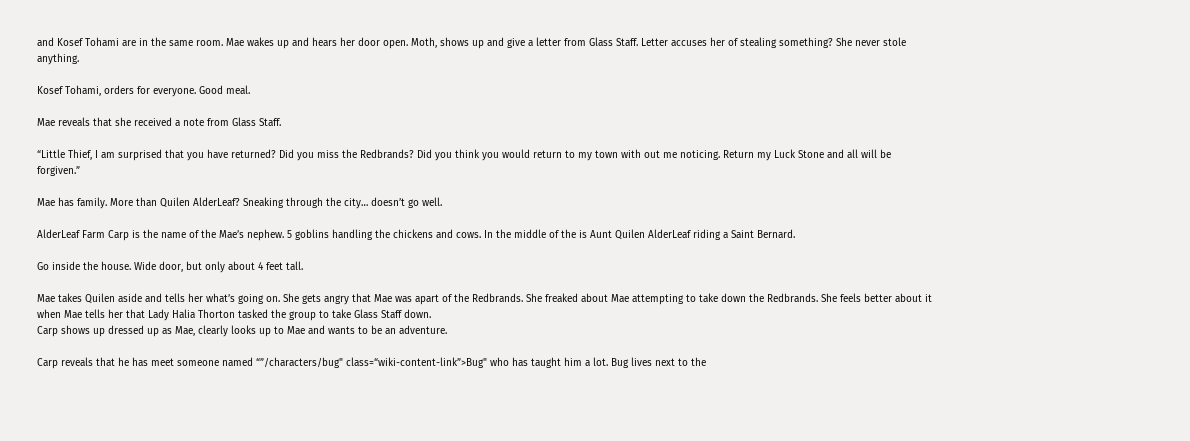and Kosef Tohami are in the same room. Mae wakes up and hears her door open. Moth, shows up and give a letter from Glass Staff. Letter accuses her of stealing something? She never stole anything.

Kosef Tohami, orders for everyone. Good meal.

Mae reveals that she received a note from Glass Staff.

“Little Thief, I am surprised that you have returned? Did you miss the Redbrands? Did you think you would return to my town with out me noticing. Return my Luck Stone and all will be forgiven.”

Mae has family. More than Quilen AlderLeaf? Sneaking through the city… doesn’t go well.

AlderLeaf Farm Carp is the name of the Mae’s nephew. 5 goblins handling the chickens and cows. In the middle of the is Aunt Quilen AlderLeaf riding a Saint Bernard.

Go inside the house. Wide door, but only about 4 feet tall.

Mae takes Quilen aside and tells her what’s going on. She gets angry that Mae was apart of the Redbrands. She freaked about Mae attempting to take down the Redbrands. She feels better about it when Mae tells her that Lady Halia Thorton tasked the group to take Glass Staff down.
Carp shows up dressed up as Mae, clearly looks up to Mae and wants to be an adventure.

Carp reveals that he has meet someone named “”/characters/bug" class=“wiki-content-link”>Bug" who has taught him a lot. Bug lives next to the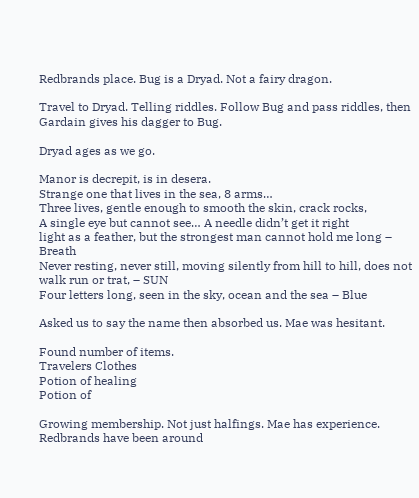Redbrands place. Bug is a Dryad. Not a fairy dragon.

Travel to Dryad. Telling riddles. Follow Bug and pass riddles, then
Gardain gives his dagger to Bug.

Dryad ages as we go.

Manor is decrepit, is in desera.
Strange one that lives in the sea, 8 arms…
Three lives, gentle enough to smooth the skin, crack rocks,
A single eye but cannot see… A needle didn’t get it right
light as a feather, but the strongest man cannot hold me long – Breath
Never resting, never still, moving silently from hill to hill, does not walk run or trat, – SUN
Four letters long, seen in the sky, ocean and the sea – Blue

Asked us to say the name then absorbed us. Mae was hesitant.

Found number of items.
Travelers Clothes
Potion of healing
Potion of

Growing membership. Not just halfings. Mae has experience. Redbrands have been around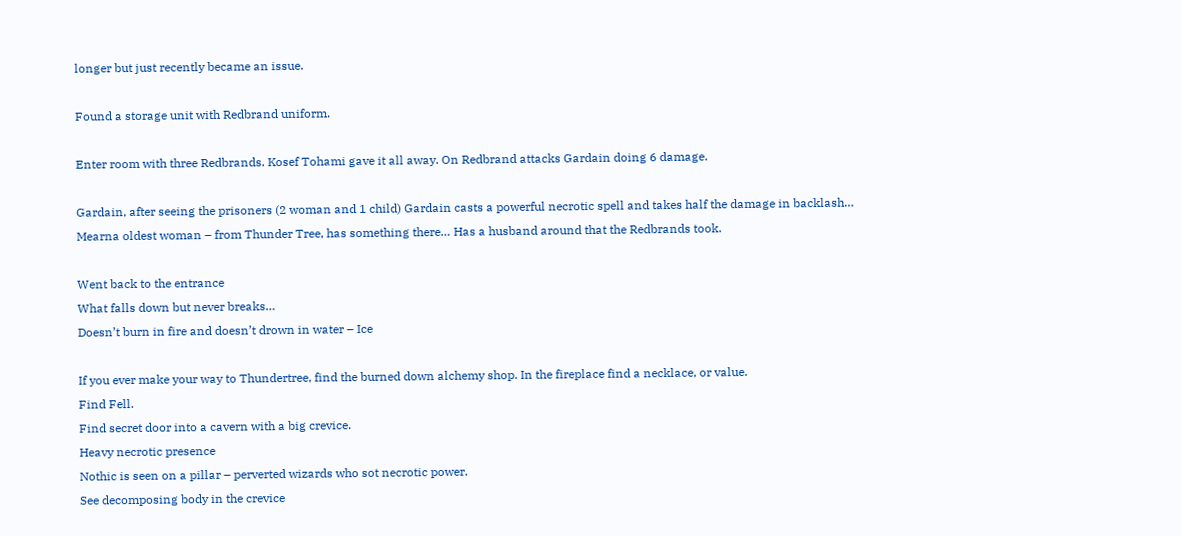longer but just recently became an issue.

Found a storage unit with Redbrand uniform.

Enter room with three Redbrands. Kosef Tohami gave it all away. On Redbrand attacks Gardain doing 6 damage.

Gardain, after seeing the prisoners (2 woman and 1 child) Gardain casts a powerful necrotic spell and takes half the damage in backlash…
Mearna oldest woman – from Thunder Tree, has something there… Has a husband around that the Redbrands took.

Went back to the entrance
What falls down but never breaks…
Doesn’t burn in fire and doesn’t drown in water – Ice

If you ever make your way to Thundertree, find the burned down alchemy shop. In the fireplace find a necklace, or value.
Find Fell.
Find secret door into a cavern with a big crevice.
Heavy necrotic presence
Nothic is seen on a pillar – perverted wizards who sot necrotic power.
See decomposing body in the crevice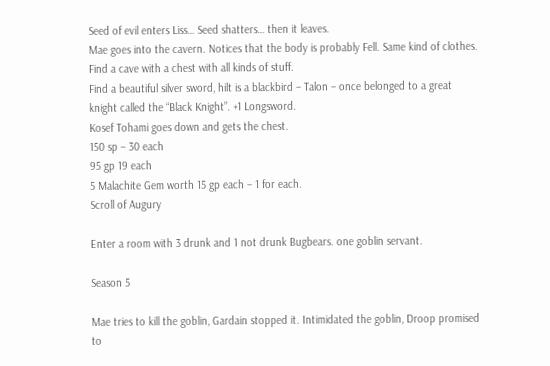Seed of evil enters Liss… Seed shatters… then it leaves.
Mae goes into the cavern. Notices that the body is probably Fell. Same kind of clothes.
Find a cave with a chest with all kinds of stuff.
Find a beautiful silver sword, hilt is a blackbird – Talon – once belonged to a great knight called the “Black Knight”. +1 Longsword.
Kosef Tohami goes down and gets the chest.
150 sp – 30 each
95 gp 19 each
5 Malachite Gem worth 15 gp each – 1 for each.
Scroll of Augury

Enter a room with 3 drunk and 1 not drunk Bugbears. one goblin servant.

Season 5

Mae tries to kill the goblin, Gardain stopped it. Intimidated the goblin, Droop promised to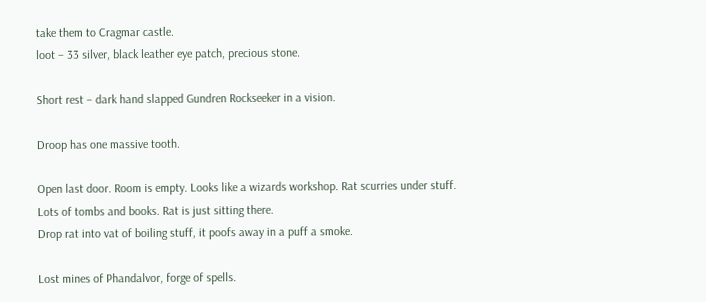take them to Cragmar castle.
loot – 33 silver, black leather eye patch, precious stone.

Short rest – dark hand slapped Gundren Rockseeker in a vision.

Droop has one massive tooth.

Open last door. Room is empty. Looks like a wizards workshop. Rat scurries under stuff. Lots of tombs and books. Rat is just sitting there.
Drop rat into vat of boiling stuff, it poofs away in a puff a smoke.

Lost mines of Phandalvor, forge of spells.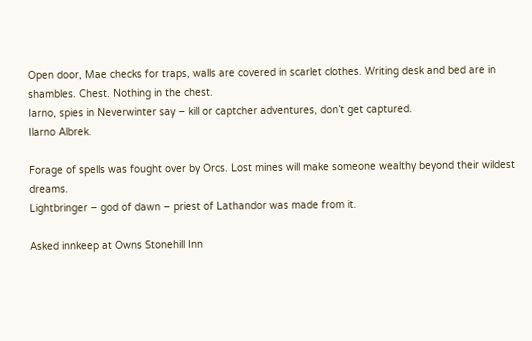Open door, Mae checks for traps, walls are covered in scarlet clothes. Writing desk and bed are in shambles. Chest. Nothing in the chest.
Iarno, spies in Neverwinter say – kill or captcher adventures, don’t get captured.
Ilarno Albrek.

Forage of spells was fought over by Orcs. Lost mines will make someone wealthy beyond their wildest dreams.
Lightbringer – god of dawn – priest of Lathandor was made from it.

Asked innkeep at Owns Stonehill Inn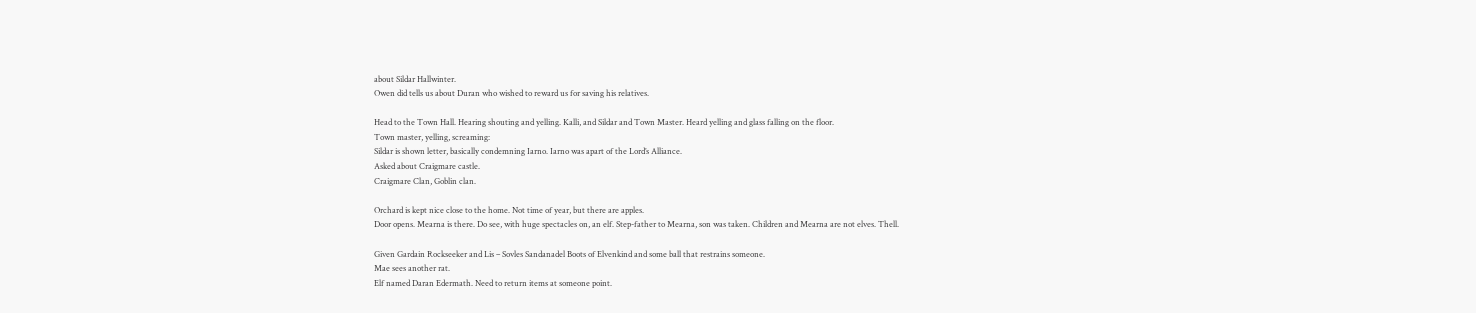about Sildar Hallwinter.
Owen did tells us about Duran who wished to reward us for saving his relatives.

Head to the Town Hall. Hearing shouting and yelling. Kalli, and Sildar and Town Master. Heard yelling and glass falling on the floor.
Town master, yelling, screaming:
Sildar is shown letter, basically condemning Iarno. Iarno was apart of the Lord’s Alliance.
Asked about Craigmare castle.
Craigmare Clan, Goblin clan.

Orchard is kept nice close to the home. Not time of year, but there are apples.
Door opens. Mearna is there. Do see, with huge spectacles on, an elf. Step-father to Mearna, son was taken. Children and Mearna are not elves. Thell.

Given Gardain Rockseeker and Lis – Sovles Sandanadel Boots of Elvenkind and some ball that restrains someone.
Mae sees another rat.
Elf named Daran Edermath. Need to return items at someone point.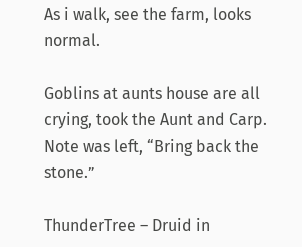As i walk, see the farm, looks normal.

Goblins at aunts house are all crying, took the Aunt and Carp. Note was left, “Bring back the stone.”

ThunderTree – Druid in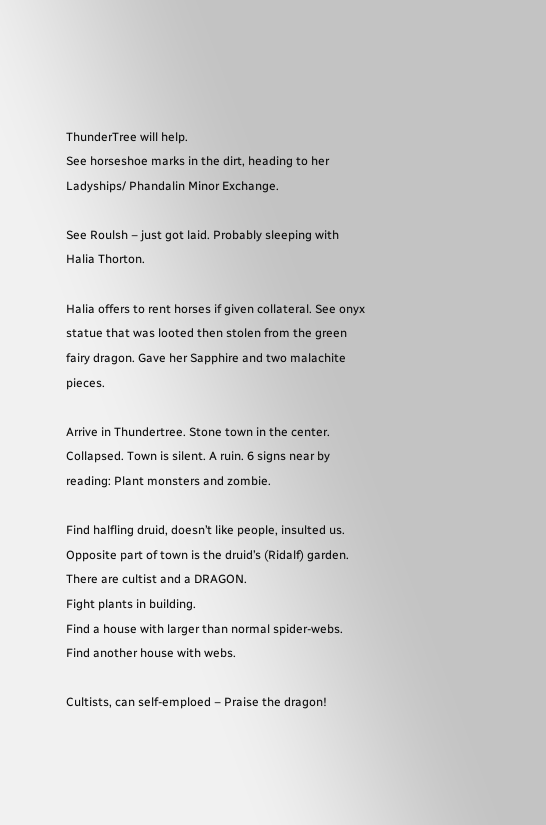ThunderTree will help.
See horseshoe marks in the dirt, heading to her Ladyships/ Phandalin Minor Exchange.

See Roulsh – just got laid. Probably sleeping with Halia Thorton.

Halia offers to rent horses if given collateral. See onyx statue that was looted then stolen from the green fairy dragon. Gave her Sapphire and two malachite pieces.

Arrive in Thundertree. Stone town in the center. Collapsed. Town is silent. A ruin. 6 signs near by reading: Plant monsters and zombie.

Find halfling druid, doesn’t like people, insulted us.
Opposite part of town is the druid’s (Ridalf) garden.
There are cultist and a DRAGON.
Fight plants in building.
Find a house with larger than normal spider-webs.
Find another house with webs.

Cultists, can self-emploed – Praise the dragon!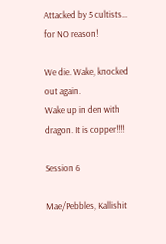Attacked by 5 cultists… for NO reason!

We die. Wake, knocked out again.
Wake up in den with dragon. It is copper!!!!

Session 6

Mae/Pebbles, Kallishit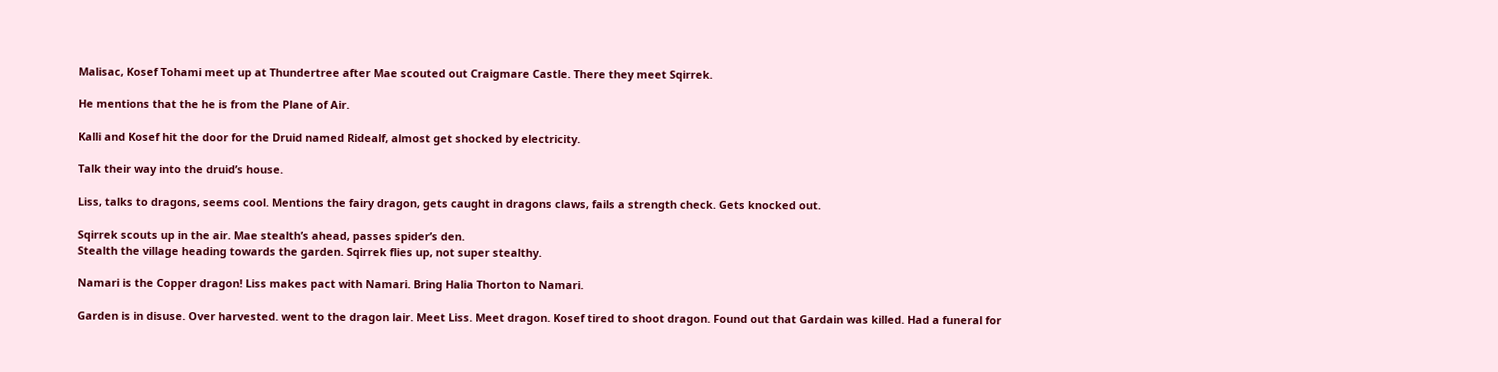Malisac, Kosef Tohami meet up at Thundertree after Mae scouted out Craigmare Castle. There they meet Sqirrek.

He mentions that the he is from the Plane of Air.

Kalli and Kosef hit the door for the Druid named Ridealf, almost get shocked by electricity.

Talk their way into the druid’s house.

Liss, talks to dragons, seems cool. Mentions the fairy dragon, gets caught in dragons claws, fails a strength check. Gets knocked out.

Sqirrek scouts up in the air. Mae stealth’s ahead, passes spider’s den.
Stealth the village heading towards the garden. Sqirrek flies up, not super stealthy.

Namari is the Copper dragon! Liss makes pact with Namari. Bring Halia Thorton to Namari.

Garden is in disuse. Over harvested. went to the dragon lair. Meet Liss. Meet dragon. Kosef tired to shoot dragon. Found out that Gardain was killed. Had a funeral for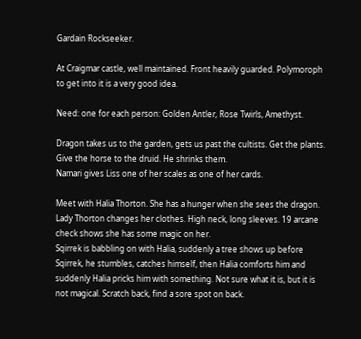Gardain Rockseeker.

At Craigmar castle, well maintained. Front heavily guarded. Polymoroph to get into it is a very good idea.

Need: one for each person: Golden Antler, Rose Twirls, Amethyst.

Dragon takes us to the garden, gets us past the cultists. Get the plants.
Give the horse to the druid. He shrinks them.
Namari gives Liss one of her scales as one of her cards.

Meet with Halia Thorton. She has a hunger when she sees the dragon. Lady Thorton changes her clothes. High neck, long sleeves. 19 arcane check shows she has some magic on her.
Sqirrek is babbling on with Halia, suddenly a tree shows up before Sqirrek, he stumbles, catches himself, then Halia comforts him and suddenly Halia pricks him with something. Not sure what it is, but it is not magical. Scratch back, find a sore spot on back.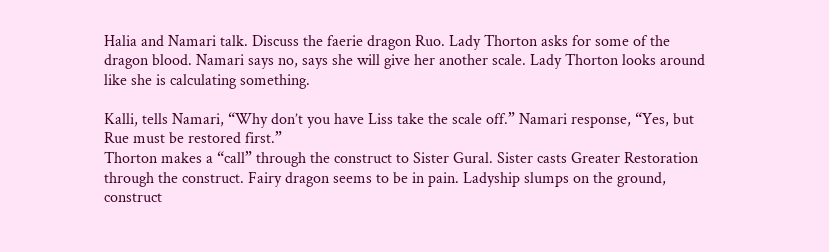Halia and Namari talk. Discuss the faerie dragon Ruo. Lady Thorton asks for some of the dragon blood. Namari says no, says she will give her another scale. Lady Thorton looks around like she is calculating something.

Kalli, tells Namari, “Why don’t you have Liss take the scale off.” Namari response, “Yes, but Rue must be restored first.”
Thorton makes a “call” through the construct to Sister Gural. Sister casts Greater Restoration through the construct. Fairy dragon seems to be in pain. Ladyship slumps on the ground, construct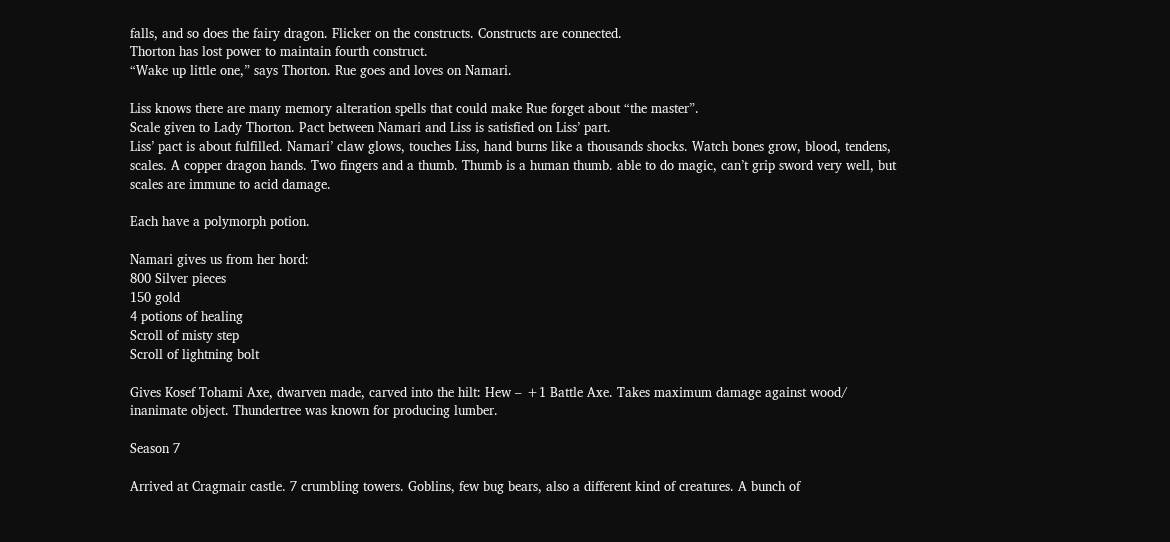falls, and so does the fairy dragon. Flicker on the constructs. Constructs are connected.
Thorton has lost power to maintain fourth construct.
“Wake up little one,” says Thorton. Rue goes and loves on Namari.

Liss knows there are many memory alteration spells that could make Rue forget about “the master”.
Scale given to Lady Thorton. Pact between Namari and Liss is satisfied on Liss’ part.
Liss’ pact is about fulfilled. Namari’ claw glows, touches Liss, hand burns like a thousands shocks. Watch bones grow, blood, tendens, scales. A copper dragon hands. Two fingers and a thumb. Thumb is a human thumb. able to do magic, can’t grip sword very well, but scales are immune to acid damage.

Each have a polymorph potion.

Namari gives us from her hord:
800 Silver pieces
150 gold
4 potions of healing
Scroll of misty step
Scroll of lightning bolt

Gives Kosef Tohami Axe, dwarven made, carved into the hilt: Hew – +1 Battle Axe. Takes maximum damage against wood/ inanimate object. Thundertree was known for producing lumber.

Season 7

Arrived at Cragmair castle. 7 crumbling towers. Goblins, few bug bears, also a different kind of creatures. A bunch of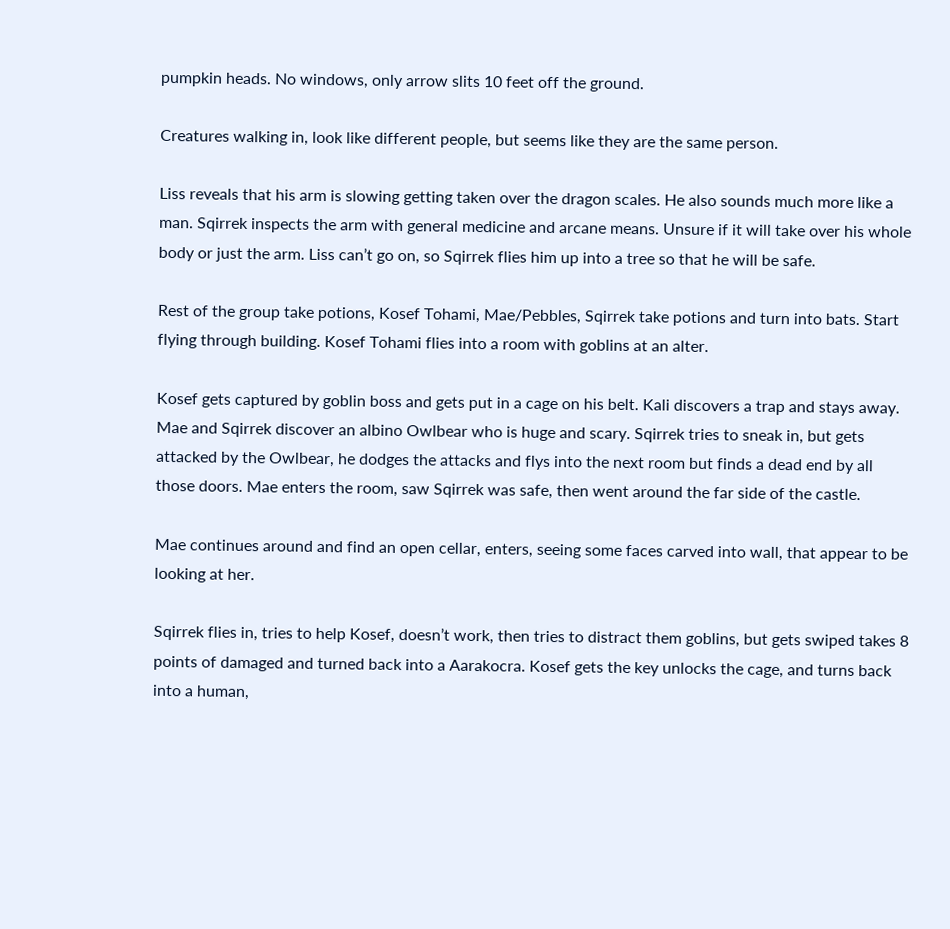pumpkin heads. No windows, only arrow slits 10 feet off the ground.

Creatures walking in, look like different people, but seems like they are the same person.

Liss reveals that his arm is slowing getting taken over the dragon scales. He also sounds much more like a man. Sqirrek inspects the arm with general medicine and arcane means. Unsure if it will take over his whole body or just the arm. Liss can’t go on, so Sqirrek flies him up into a tree so that he will be safe.

Rest of the group take potions, Kosef Tohami, Mae/Pebbles, Sqirrek take potions and turn into bats. Start flying through building. Kosef Tohami flies into a room with goblins at an alter.

Kosef gets captured by goblin boss and gets put in a cage on his belt. Kali discovers a trap and stays away. Mae and Sqirrek discover an albino Owlbear who is huge and scary. Sqirrek tries to sneak in, but gets attacked by the Owlbear, he dodges the attacks and flys into the next room but finds a dead end by all those doors. Mae enters the room, saw Sqirrek was safe, then went around the far side of the castle.

Mae continues around and find an open cellar, enters, seeing some faces carved into wall, that appear to be looking at her.

Sqirrek flies in, tries to help Kosef, doesn’t work, then tries to distract them goblins, but gets swiped takes 8 points of damaged and turned back into a Aarakocra. Kosef gets the key unlocks the cage, and turns back into a human,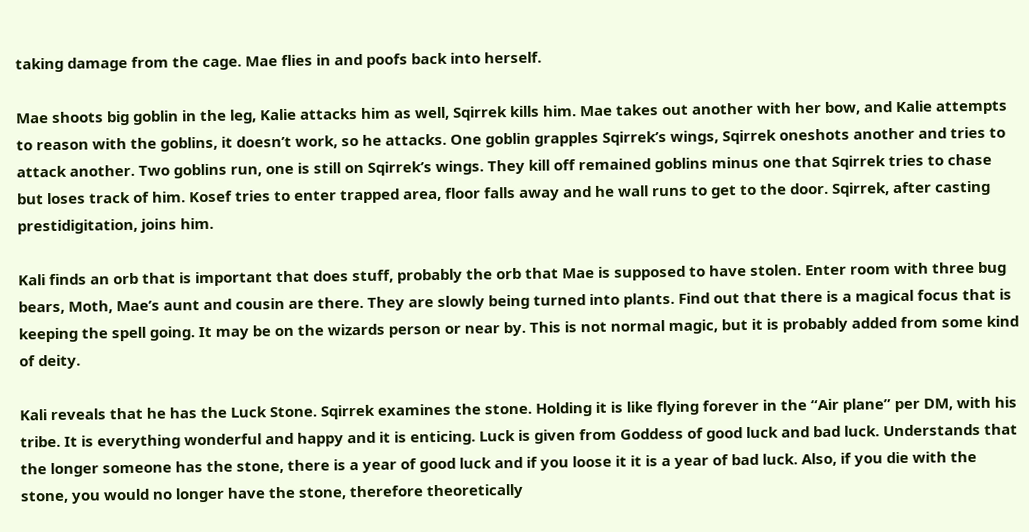taking damage from the cage. Mae flies in and poofs back into herself.

Mae shoots big goblin in the leg, Kalie attacks him as well, Sqirrek kills him. Mae takes out another with her bow, and Kalie attempts to reason with the goblins, it doesn’t work, so he attacks. One goblin grapples Sqirrek’s wings, Sqirrek oneshots another and tries to attack another. Two goblins run, one is still on Sqirrek’s wings. They kill off remained goblins minus one that Sqirrek tries to chase but loses track of him. Kosef tries to enter trapped area, floor falls away and he wall runs to get to the door. Sqirrek, after casting prestidigitation, joins him.

Kali finds an orb that is important that does stuff, probably the orb that Mae is supposed to have stolen. Enter room with three bug bears, Moth, Mae’s aunt and cousin are there. They are slowly being turned into plants. Find out that there is a magical focus that is keeping the spell going. It may be on the wizards person or near by. This is not normal magic, but it is probably added from some kind of deity.

Kali reveals that he has the Luck Stone. Sqirrek examines the stone. Holding it is like flying forever in the “Air plane” per DM, with his tribe. It is everything wonderful and happy and it is enticing. Luck is given from Goddess of good luck and bad luck. Understands that the longer someone has the stone, there is a year of good luck and if you loose it it is a year of bad luck. Also, if you die with the stone, you would no longer have the stone, therefore theoretically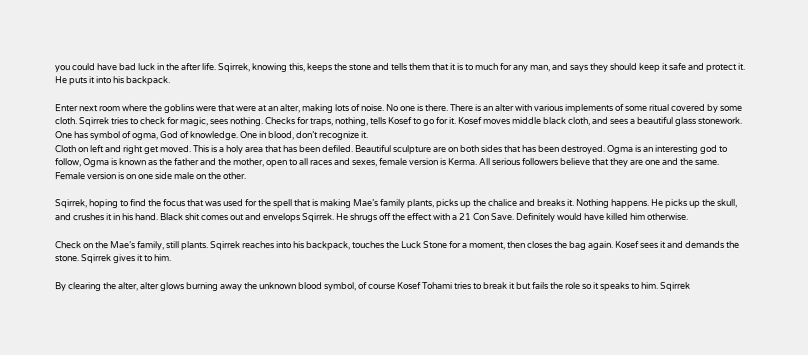you could have bad luck in the after life. Sqirrek, knowing this, keeps the stone and tells them that it is to much for any man, and says they should keep it safe and protect it. He puts it into his backpack.

Enter next room where the goblins were that were at an alter, making lots of noise. No one is there. There is an alter with various implements of some ritual covered by some cloth. Sqirrek tries to check for magic, sees nothing. Checks for traps, nothing, tells Kosef to go for it. Kosef moves middle black cloth, and sees a beautiful glass stonework.
One has symbol of ogma, God of knowledge. One in blood, don’t recognize it.
Cloth on left and right get moved. This is a holy area that has been defiled. Beautiful sculpture are on both sides that has been destroyed. Ogma is an interesting god to follow, Ogma is known as the father and the mother, open to all races and sexes, female version is Kerma. All serious followers believe that they are one and the same. Female version is on one side male on the other.

Sqirrek, hoping to find the focus that was used for the spell that is making Mae’s family plants, picks up the chalice and breaks it. Nothing happens. He picks up the skull, and crushes it in his hand. Black shit comes out and envelops Sqirrek. He shrugs off the effect with a 21 Con Save. Definitely would have killed him otherwise.

Check on the Mae’s family, still plants. Sqirrek reaches into his backpack, touches the Luck Stone for a moment, then closes the bag again. Kosef sees it and demands the stone. Sqirrek gives it to him.

By clearing the alter, alter glows burning away the unknown blood symbol, of course Kosef Tohami tries to break it but fails the role so it speaks to him. Sqirrek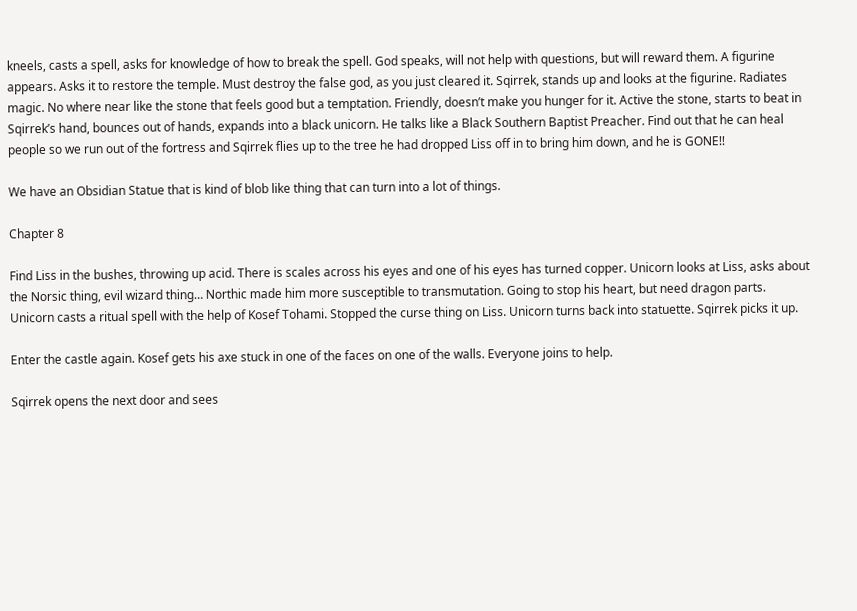kneels, casts a spell, asks for knowledge of how to break the spell. God speaks, will not help with questions, but will reward them. A figurine appears. Asks it to restore the temple. Must destroy the false god, as you just cleared it. Sqirrek, stands up and looks at the figurine. Radiates magic. No where near like the stone that feels good but a temptation. Friendly, doesn’t make you hunger for it. Active the stone, starts to beat in Sqirrek’s hand, bounces out of hands, expands into a black unicorn. He talks like a Black Southern Baptist Preacher. Find out that he can heal people so we run out of the fortress and Sqirrek flies up to the tree he had dropped Liss off in to bring him down, and he is GONE!!

We have an Obsidian Statue that is kind of blob like thing that can turn into a lot of things.

Chapter 8

Find Liss in the bushes, throwing up acid. There is scales across his eyes and one of his eyes has turned copper. Unicorn looks at Liss, asks about the Norsic thing, evil wizard thing… Northic made him more susceptible to transmutation. Going to stop his heart, but need dragon parts.
Unicorn casts a ritual spell with the help of Kosef Tohami. Stopped the curse thing on Liss. Unicorn turns back into statuette. Sqirrek picks it up.

Enter the castle again. Kosef gets his axe stuck in one of the faces on one of the walls. Everyone joins to help.

Sqirrek opens the next door and sees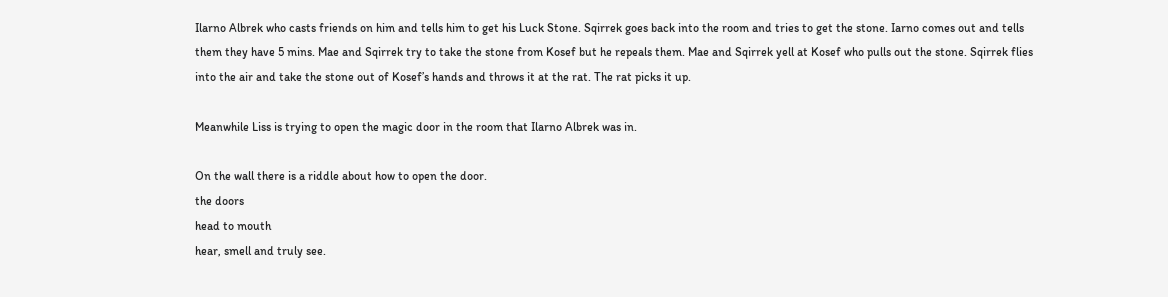Ilarno Albrek who casts friends on him and tells him to get his Luck Stone. Sqirrek goes back into the room and tries to get the stone. Iarno comes out and tells them they have 5 mins. Mae and Sqirrek try to take the stone from Kosef but he repeals them. Mae and Sqirrek yell at Kosef who pulls out the stone. Sqirrek flies into the air and take the stone out of Kosef’s hands and throws it at the rat. The rat picks it up.

Meanwhile Liss is trying to open the magic door in the room that Ilarno Albrek was in.

On the wall there is a riddle about how to open the door.
the doors
head to mouth
hear, smell and truly see.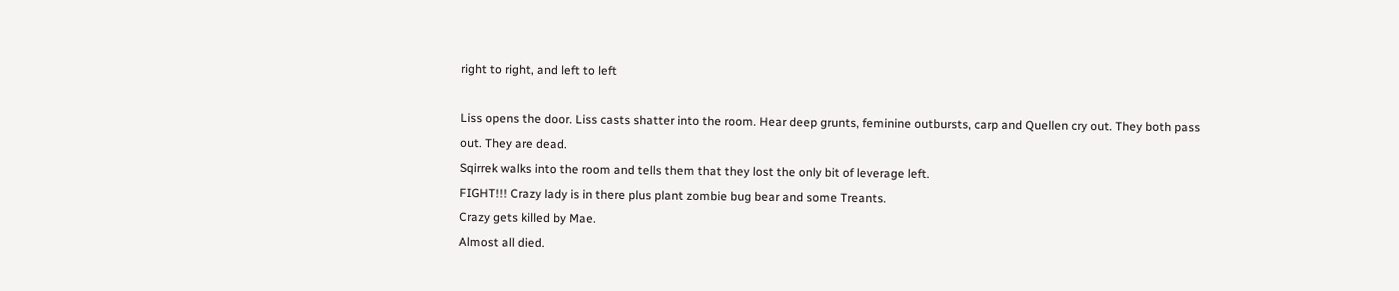right to right, and left to left

Liss opens the door. Liss casts shatter into the room. Hear deep grunts, feminine outbursts, carp and Quellen cry out. They both pass out. They are dead.
Sqirrek walks into the room and tells them that they lost the only bit of leverage left.
FIGHT!!! Crazy lady is in there plus plant zombie bug bear and some Treants.
Crazy gets killed by Mae.
Almost all died.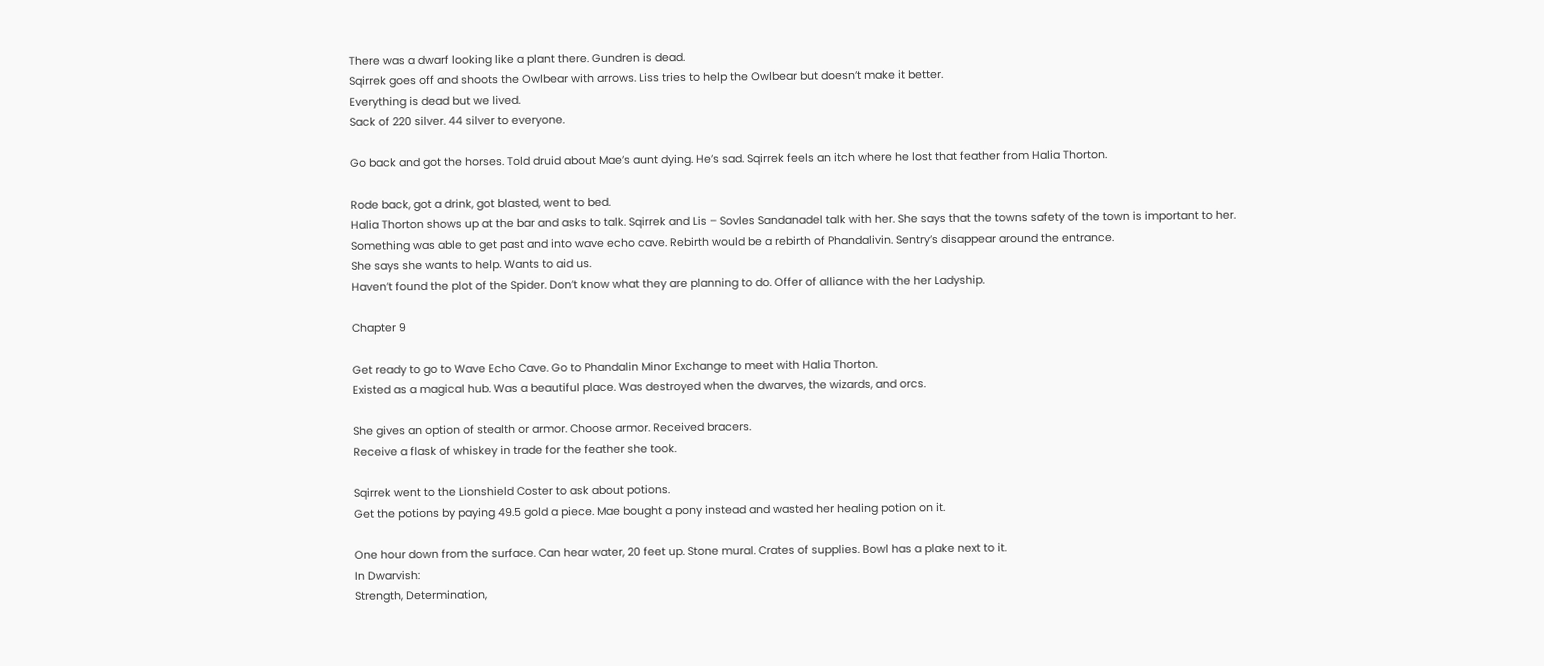There was a dwarf looking like a plant there. Gundren is dead.
Sqirrek goes off and shoots the Owlbear with arrows. Liss tries to help the Owlbear but doesn’t make it better.
Everything is dead but we lived.
Sack of 220 silver. 44 silver to everyone.

Go back and got the horses. Told druid about Mae’s aunt dying. He’s sad. Sqirrek feels an itch where he lost that feather from Halia Thorton.

Rode back, got a drink, got blasted, went to bed.
Halia Thorton shows up at the bar and asks to talk. Sqirrek and Lis – Sovles Sandanadel talk with her. She says that the towns safety of the town is important to her. Something was able to get past and into wave echo cave. Rebirth would be a rebirth of Phandalivin. Sentry’s disappear around the entrance.
She says she wants to help. Wants to aid us.
Haven’t found the plot of the Spider. Don’t know what they are planning to do. Offer of alliance with the her Ladyship.

Chapter 9

Get ready to go to Wave Echo Cave. Go to Phandalin Minor Exchange to meet with Halia Thorton.
Existed as a magical hub. Was a beautiful place. Was destroyed when the dwarves, the wizards, and orcs.

She gives an option of stealth or armor. Choose armor. Received bracers.
Receive a flask of whiskey in trade for the feather she took.

Sqirrek went to the Lionshield Coster to ask about potions.
Get the potions by paying 49.5 gold a piece. Mae bought a pony instead and wasted her healing potion on it.

One hour down from the surface. Can hear water, 20 feet up. Stone mural. Crates of supplies. Bowl has a plake next to it.
In Dwarvish:
Strength, Determination,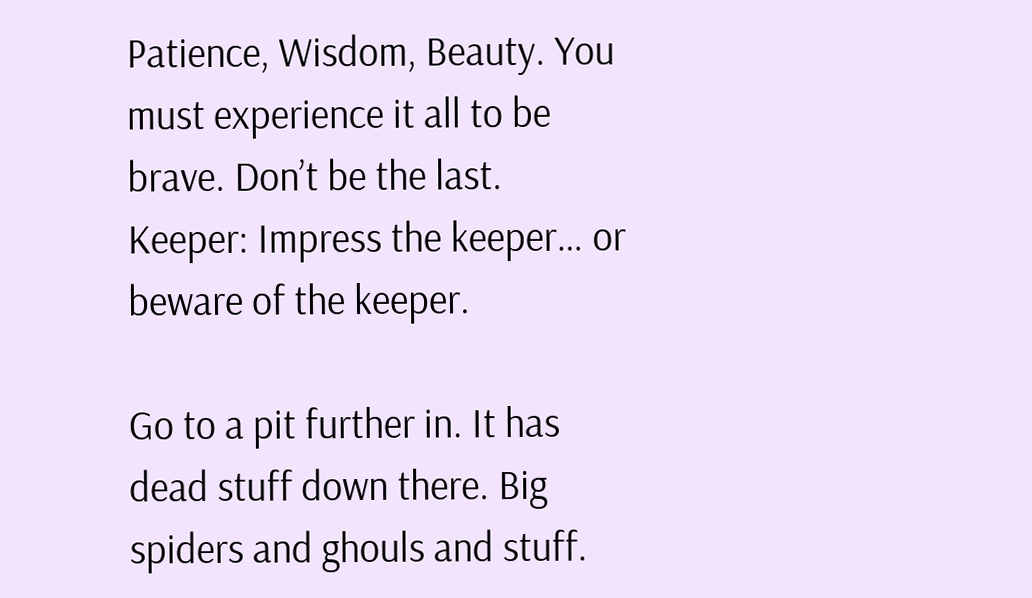Patience, Wisdom, Beauty. You must experience it all to be brave. Don’t be the last.
Keeper: Impress the keeper… or beware of the keeper.

Go to a pit further in. It has dead stuff down there. Big spiders and ghouls and stuff.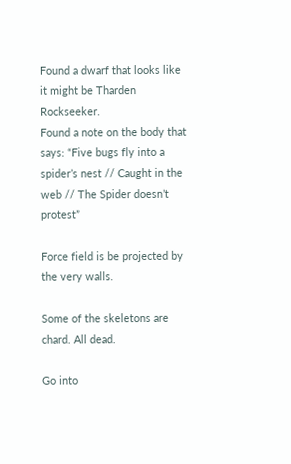Found a dwarf that looks like it might be Tharden Rockseeker.
Found a note on the body that says: “Five bugs fly into a spider’s nest // Caught in the web // The Spider doesn’t protest”

Force field is be projected by the very walls.

Some of the skeletons are chard. All dead.

Go into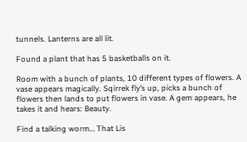tunnels. Lanterns are all lit.

Found a plant that has 5 basketballs on it.

Room with a bunch of plants, 10 different types of flowers. A vase appears magically. Sqirrek fly’s up, picks a bunch of flowers then lands to put flowers in vase. A gem appears, he takes it and hears: Beauty.

Find a talking worm… That Lis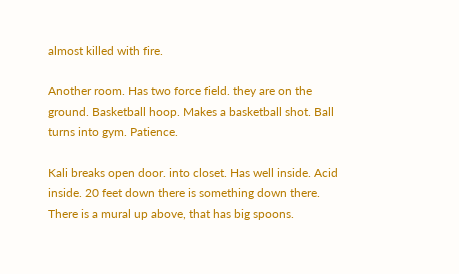almost killed with fire.

Another room. Has two force field. they are on the ground. Basketball hoop. Makes a basketball shot. Ball turns into gym. Patience.

Kali breaks open door. into closet. Has well inside. Acid inside. 20 feet down there is something down there. There is a mural up above, that has big spoons.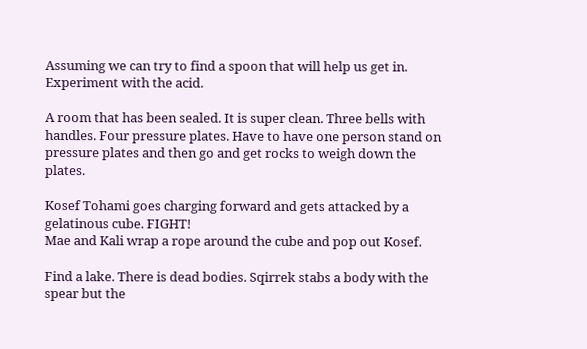Assuming we can try to find a spoon that will help us get in.
Experiment with the acid.

A room that has been sealed. It is super clean. Three bells with handles. Four pressure plates. Have to have one person stand on pressure plates and then go and get rocks to weigh down the plates.

Kosef Tohami goes charging forward and gets attacked by a gelatinous cube. FIGHT!
Mae and Kali wrap a rope around the cube and pop out Kosef.

Find a lake. There is dead bodies. Sqirrek stabs a body with the spear but the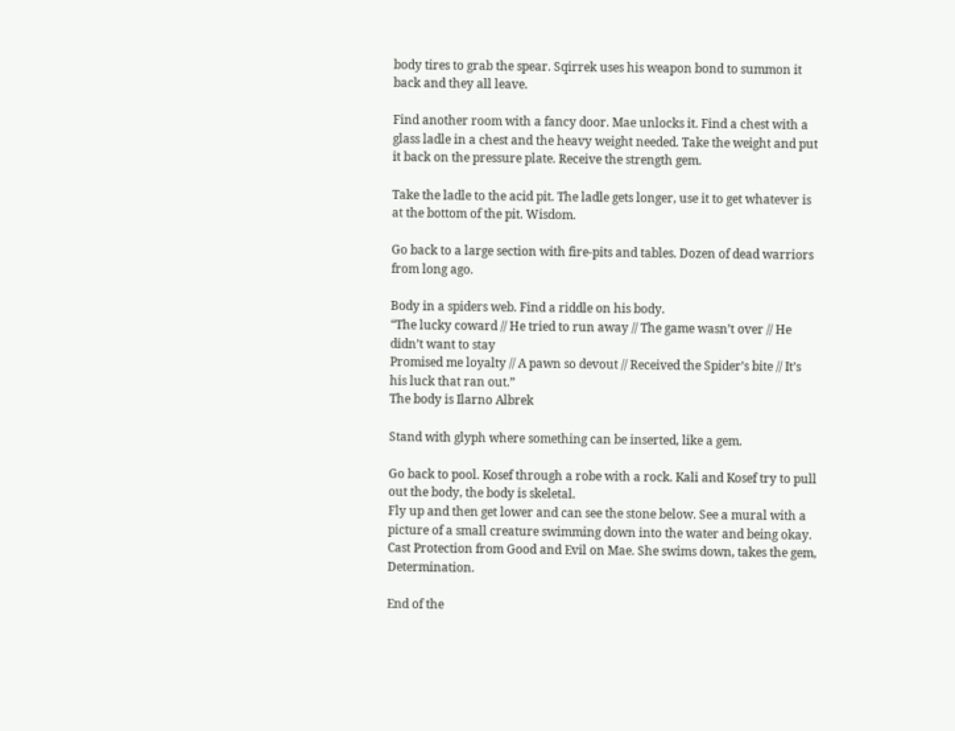body tires to grab the spear. Sqirrek uses his weapon bond to summon it back and they all leave.

Find another room with a fancy door. Mae unlocks it. Find a chest with a glass ladle in a chest and the heavy weight needed. Take the weight and put it back on the pressure plate. Receive the strength gem.

Take the ladle to the acid pit. The ladle gets longer, use it to get whatever is at the bottom of the pit. Wisdom.

Go back to a large section with fire-pits and tables. Dozen of dead warriors from long ago.

Body in a spiders web. Find a riddle on his body.
“The lucky coward // He tried to run away // The game wasn’t over // He didn’t want to stay
Promised me loyalty // A pawn so devout // Received the Spider’s bite // It’s his luck that ran out.”
The body is Ilarno Albrek

Stand with glyph where something can be inserted, like a gem.

Go back to pool. Kosef through a robe with a rock. Kali and Kosef try to pull out the body, the body is skeletal.
Fly up and then get lower and can see the stone below. See a mural with a picture of a small creature swimming down into the water and being okay. Cast Protection from Good and Evil on Mae. She swims down, takes the gem, Determination.

End of the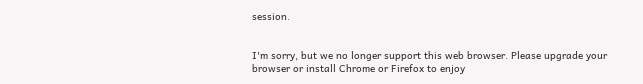session.


I'm sorry, but we no longer support this web browser. Please upgrade your browser or install Chrome or Firefox to enjoy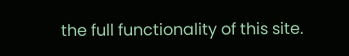the full functionality of this site.